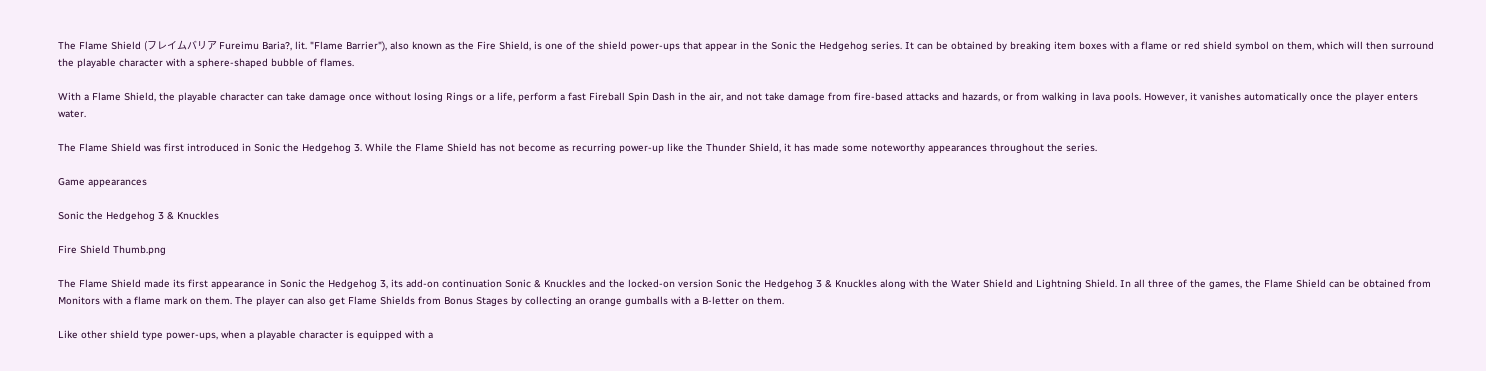The Flame Shield (フレイムバリア Fureimu Baria?, lit. "Flame Barrier"), also known as the Fire Shield, is one of the shield power-ups that appear in the Sonic the Hedgehog series. It can be obtained by breaking item boxes with a flame or red shield symbol on them, which will then surround the playable character with a sphere-shaped bubble of flames.

With a Flame Shield, the playable character can take damage once without losing Rings or a life, perform a fast Fireball Spin Dash in the air, and not take damage from fire-based attacks and hazards, or from walking in lava pools. However, it vanishes automatically once the player enters water.

The Flame Shield was first introduced in Sonic the Hedgehog 3. While the Flame Shield has not become as recurring power-up like the Thunder Shield, it has made some noteworthy appearances throughout the series.

Game appearances

Sonic the Hedgehog 3 & Knuckles

Fire Shield Thumb.png

The Flame Shield made its first appearance in Sonic the Hedgehog 3, its add-on continuation Sonic & Knuckles and the locked-on version Sonic the Hedgehog 3 & Knuckles along with the Water Shield and Lightning Shield. In all three of the games, the Flame Shield can be obtained from Monitors with a flame mark on them. The player can also get Flame Shields from Bonus Stages by collecting an orange gumballs with a B-letter on them.

Like other shield type power-ups, when a playable character is equipped with a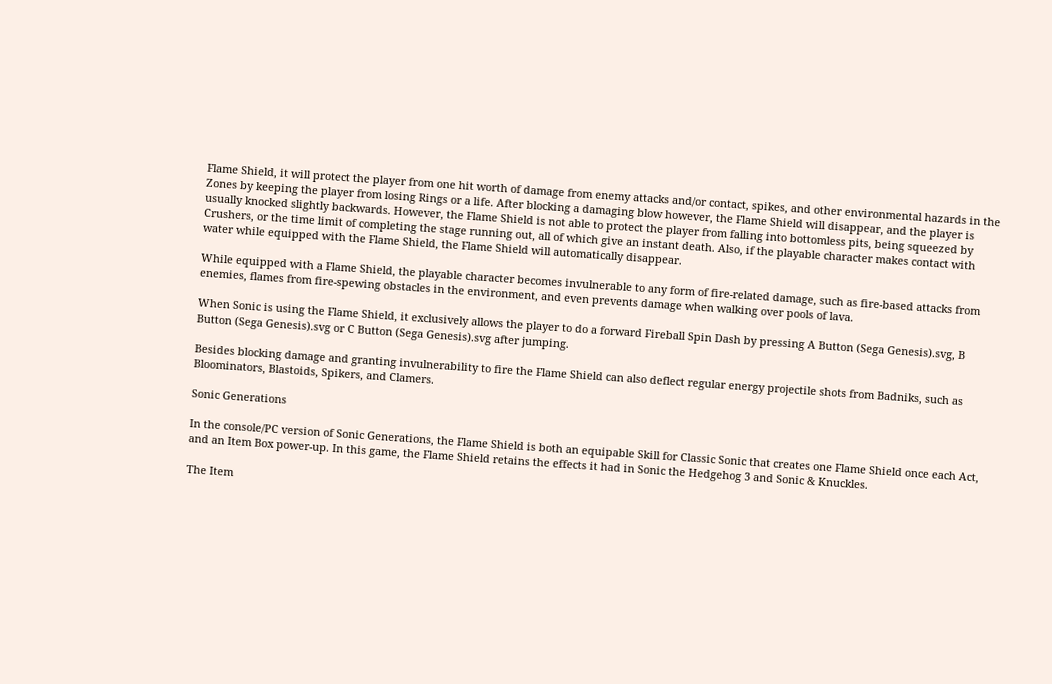Flame Shield, it will protect the player from one hit worth of damage from enemy attacks and/or contact, spikes, and other environmental hazards in the Zones by keeping the player from losing Rings or a life. After blocking a damaging blow however, the Flame Shield will disappear, and the player is usually knocked slightly backwards. However, the Flame Shield is not able to protect the player from falling into bottomless pits, being squeezed by Crushers, or the time limit of completing the stage running out, all of which give an instant death. Also, if the playable character makes contact with water while equipped with the Flame Shield, the Flame Shield will automatically disappear.

While equipped with a Flame Shield, the playable character becomes invulnerable to any form of fire-related damage, such as fire-based attacks from enemies, flames from fire-spewing obstacles in the environment, and even prevents damage when walking over pools of lava.

When Sonic is using the Flame Shield, it exclusively allows the player to do a forward Fireball Spin Dash by pressing A Button (Sega Genesis).svg, B Button (Sega Genesis).svg or C Button (Sega Genesis).svg after jumping.

Besides blocking damage and granting invulnerability to fire the Flame Shield can also deflect regular energy projectile shots from Badniks, such as Bloominators, Blastoids, Spikers, and Clamers.

Sonic Generations

In the console/PC version of Sonic Generations, the Flame Shield is both an equipable Skill for Classic Sonic that creates one Flame Shield once each Act, and an Item Box power-up. In this game, the Flame Shield retains the effects it had in Sonic the Hedgehog 3 and Sonic & Knuckles.

The Item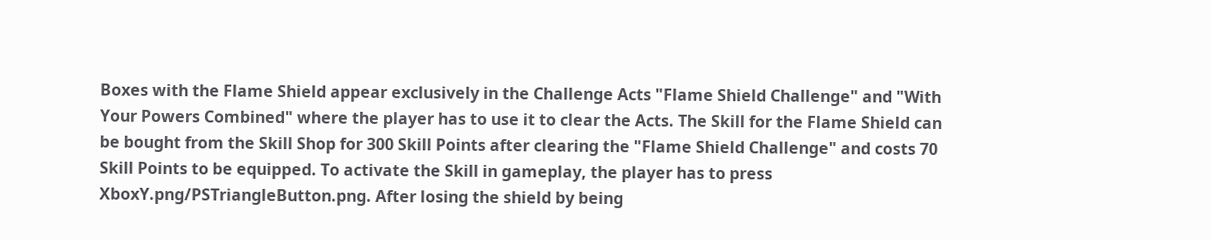Boxes with the Flame Shield appear exclusively in the Challenge Acts "Flame Shield Challenge" and "With Your Powers Combined" where the player has to use it to clear the Acts. The Skill for the Flame Shield can be bought from the Skill Shop for 300 Skill Points after clearing the "Flame Shield Challenge" and costs 70 Skill Points to be equipped. To activate the Skill in gameplay, the player has to press XboxY.png/PSTriangleButton.png. After losing the shield by being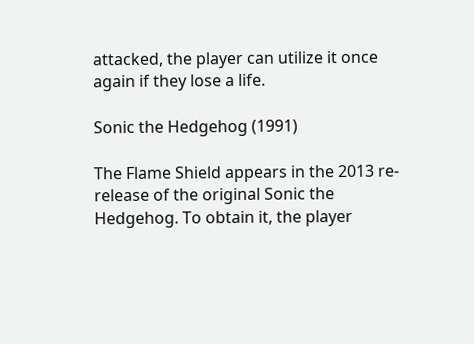attacked, the player can utilize it once again if they lose a life.

Sonic the Hedgehog (1991)

The Flame Shield appears in the 2013 re-release of the original Sonic the Hedgehog. To obtain it, the player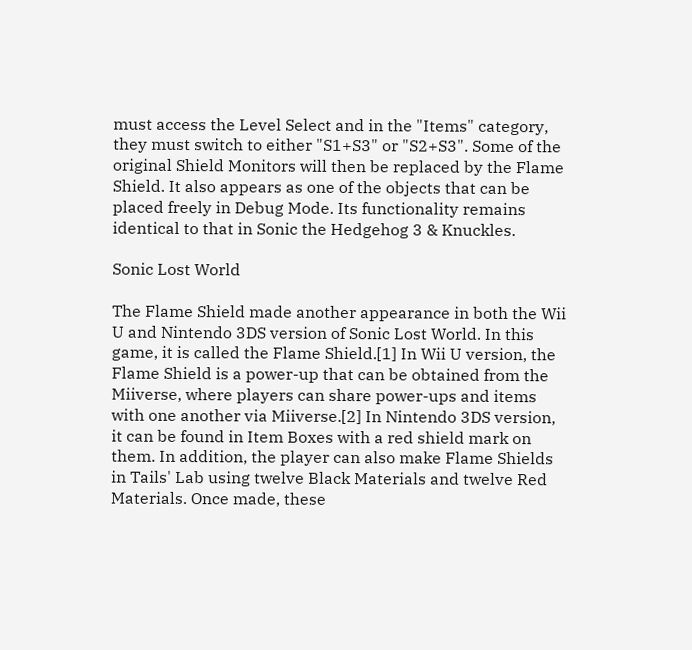must access the Level Select and in the "Items" category, they must switch to either "S1+S3" or "S2+S3". Some of the original Shield Monitors will then be replaced by the Flame Shield. It also appears as one of the objects that can be placed freely in Debug Mode. Its functionality remains identical to that in Sonic the Hedgehog 3 & Knuckles.

Sonic Lost World

The Flame Shield made another appearance in both the Wii U and Nintendo 3DS version of Sonic Lost World. In this game, it is called the Flame Shield.[1] In Wii U version, the Flame Shield is a power-up that can be obtained from the Miiverse, where players can share power-ups and items with one another via Miiverse.[2] In Nintendo 3DS version, it can be found in Item Boxes with a red shield mark on them. In addition, the player can also make Flame Shields in Tails' Lab using twelve Black Materials and twelve Red Materials. Once made, these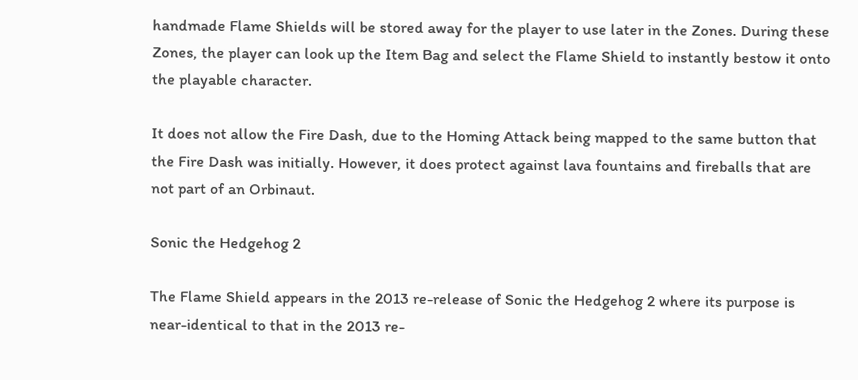handmade Flame Shields will be stored away for the player to use later in the Zones. During these Zones, the player can look up the Item Bag and select the Flame Shield to instantly bestow it onto the playable character.

It does not allow the Fire Dash, due to the Homing Attack being mapped to the same button that the Fire Dash was initially. However, it does protect against lava fountains and fireballs that are not part of an Orbinaut.

Sonic the Hedgehog 2

The Flame Shield appears in the 2013 re-release of Sonic the Hedgehog 2 where its purpose is near-identical to that in the 2013 re-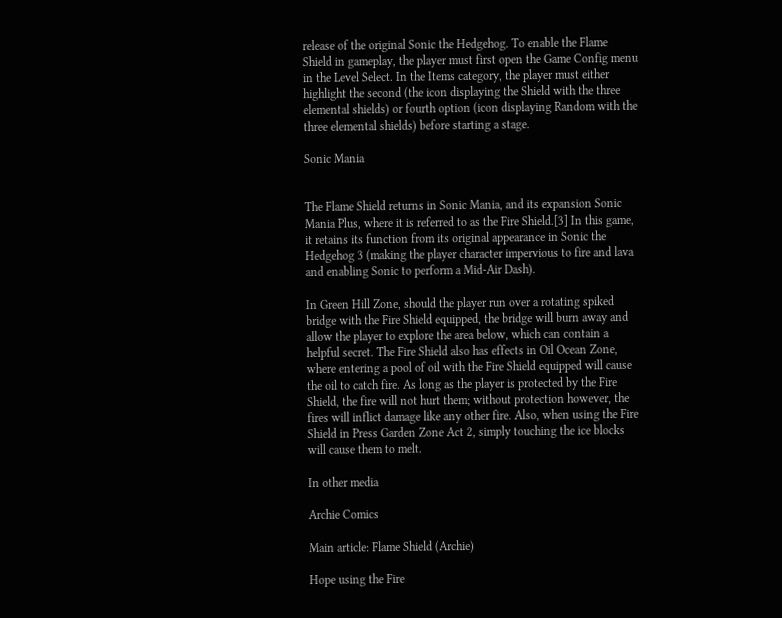release of the original Sonic the Hedgehog. To enable the Flame Shield in gameplay, the player must first open the Game Config menu in the Level Select. In the Items category, the player must either highlight the second (the icon displaying the Shield with the three elemental shields) or fourth option (icon displaying Random with the three elemental shields) before starting a stage.

Sonic Mania


The Flame Shield returns in Sonic Mania, and its expansion Sonic Mania Plus, where it is referred to as the Fire Shield.[3] In this game, it retains its function from its original appearance in Sonic the Hedgehog 3 (making the player character impervious to fire and lava and enabling Sonic to perform a Mid-Air Dash).

In Green Hill Zone, should the player run over a rotating spiked bridge with the Fire Shield equipped, the bridge will burn away and allow the player to explore the area below, which can contain a helpful secret. The Fire Shield also has effects in Oil Ocean Zone, where entering a pool of oil with the Fire Shield equipped will cause the oil to catch fire. As long as the player is protected by the Fire Shield, the fire will not hurt them; without protection however, the fires will inflict damage like any other fire. Also, when using the Fire Shield in Press Garden Zone Act 2, simply touching the ice blocks will cause them to melt.

In other media

Archie Comics

Main article: Flame Shield (Archie)

Hope using the Fire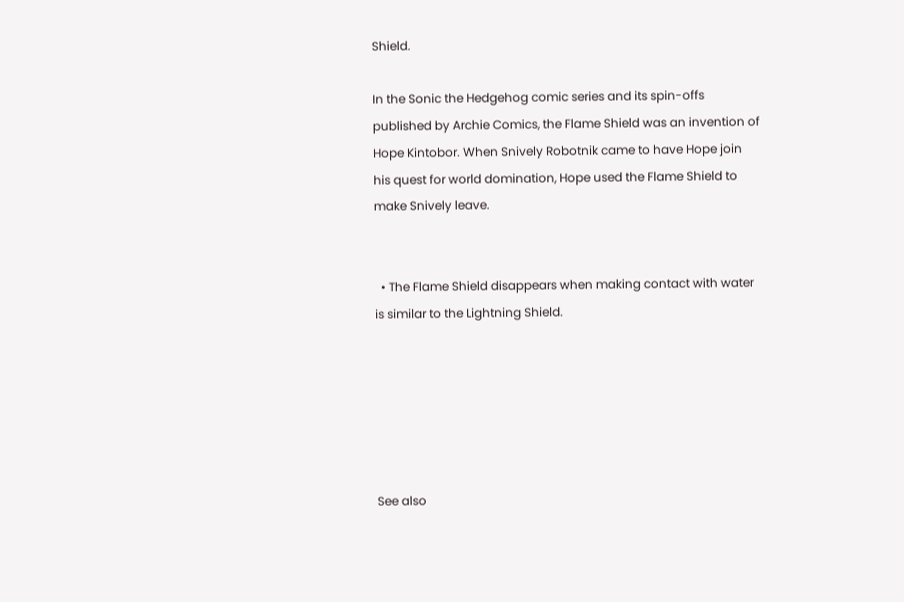Shield.

In the Sonic the Hedgehog comic series and its spin-offs published by Archie Comics, the Flame Shield was an invention of Hope Kintobor. When Snively Robotnik came to have Hope join his quest for world domination, Hope used the Flame Shield to make Snively leave.


  • The Flame Shield disappears when making contact with water is similar to the Lightning Shield.






See also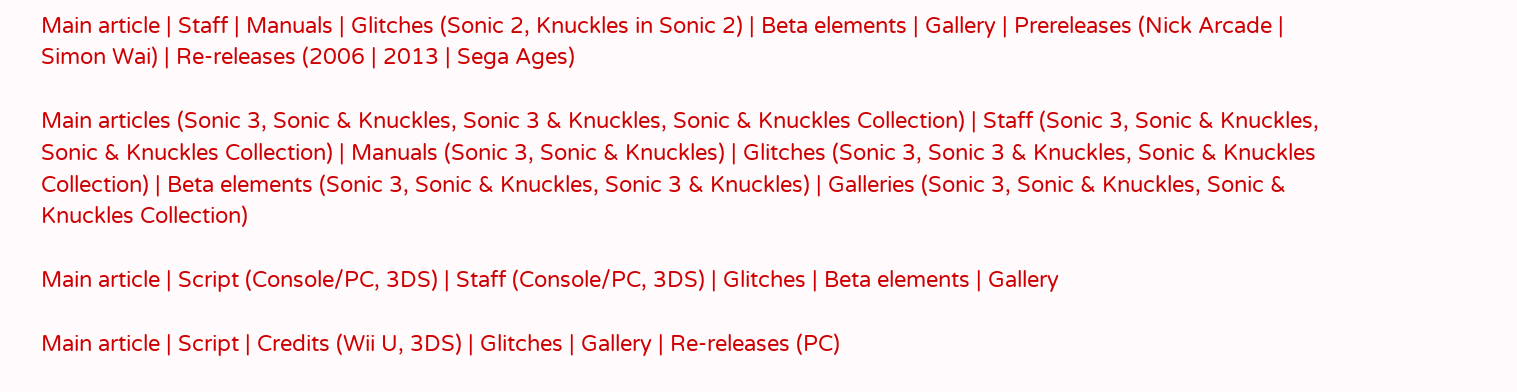Main article | Staff | Manuals | Glitches (Sonic 2, Knuckles in Sonic 2) | Beta elements | Gallery | Prereleases (Nick Arcade | Simon Wai) | Re-releases (2006 | 2013 | Sega Ages)

Main articles (Sonic 3, Sonic & Knuckles, Sonic 3 & Knuckles, Sonic & Knuckles Collection) | Staff (Sonic 3, Sonic & Knuckles, Sonic & Knuckles Collection) | Manuals (Sonic 3, Sonic & Knuckles) | Glitches (Sonic 3, Sonic 3 & Knuckles, Sonic & Knuckles Collection) | Beta elements (Sonic 3, Sonic & Knuckles, Sonic 3 & Knuckles) | Galleries (Sonic 3, Sonic & Knuckles, Sonic & Knuckles Collection)

Main article | Script (Console/PC, 3DS) | Staff (Console/PC, 3DS) | Glitches | Beta elements | Gallery

Main article | Script | Credits (Wii U, 3DS) | Glitches | Gallery | Re-releases (PC)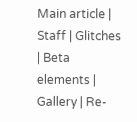Main article | Staff | Glitches | Beta elements | Gallery | Re-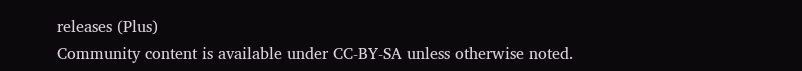releases (Plus)
Community content is available under CC-BY-SA unless otherwise noted.